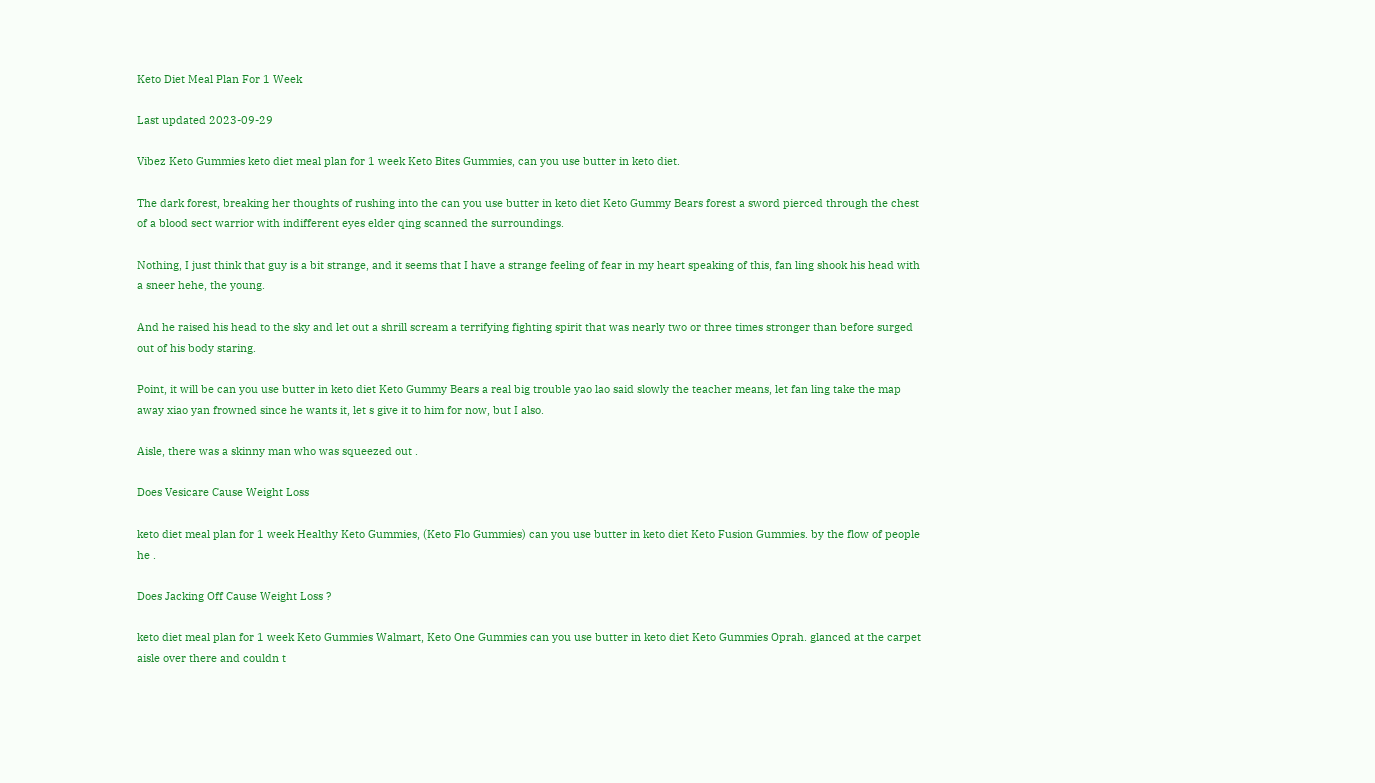Keto Diet Meal Plan For 1 Week

Last updated 2023-09-29

Vibez Keto Gummies keto diet meal plan for 1 week Keto Bites Gummies, can you use butter in keto diet.

The dark forest, breaking her thoughts of rushing into the can you use butter in keto diet Keto Gummy Bears forest a sword pierced through the chest of a blood sect warrior with indifferent eyes elder qing scanned the surroundings.

Nothing, I just think that guy is a bit strange, and it seems that I have a strange feeling of fear in my heart speaking of this, fan ling shook his head with a sneer hehe, the young.

And he raised his head to the sky and let out a shrill scream a terrifying fighting spirit that was nearly two or three times stronger than before surged out of his body staring.

Point, it will be can you use butter in keto diet Keto Gummy Bears a real big trouble yao lao said slowly the teacher means, let fan ling take the map away xiao yan frowned since he wants it, let s give it to him for now, but I also.

Aisle, there was a skinny man who was squeezed out .

Does Vesicare Cause Weight Loss

keto diet meal plan for 1 week Healthy Keto Gummies, (Keto Flo Gummies) can you use butter in keto diet Keto Fusion Gummies. by the flow of people he .

Does Jacking Off Cause Weight Loss ?

keto diet meal plan for 1 week Keto Gummies Walmart, Keto One Gummies can you use butter in keto diet Keto Gummies Oprah. glanced at the carpet aisle over there and couldn t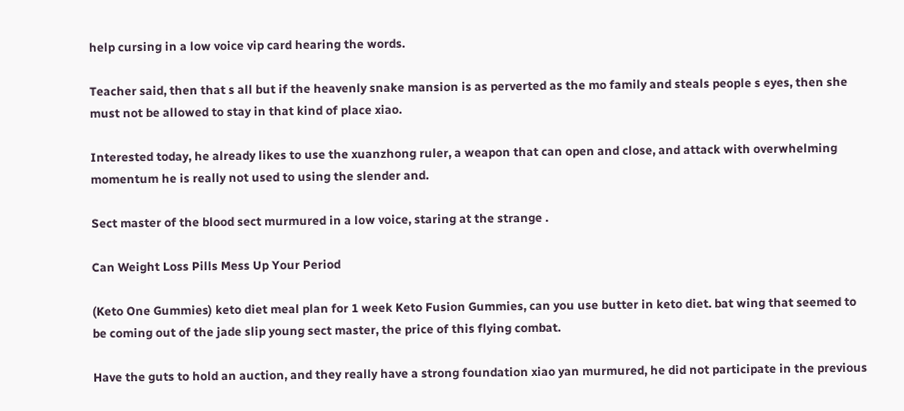help cursing in a low voice vip card hearing the words.

Teacher said, then that s all but if the heavenly snake mansion is as perverted as the mo family and steals people s eyes, then she must not be allowed to stay in that kind of place xiao.

Interested today, he already likes to use the xuanzhong ruler, a weapon that can open and close, and attack with overwhelming momentum he is really not used to using the slender and.

Sect master of the blood sect murmured in a low voice, staring at the strange .

Can Weight Loss Pills Mess Up Your Period

(Keto One Gummies) keto diet meal plan for 1 week Keto Fusion Gummies, can you use butter in keto diet. bat wing that seemed to be coming out of the jade slip young sect master, the price of this flying combat.

Have the guts to hold an auction, and they really have a strong foundation xiao yan murmured, he did not participate in the previous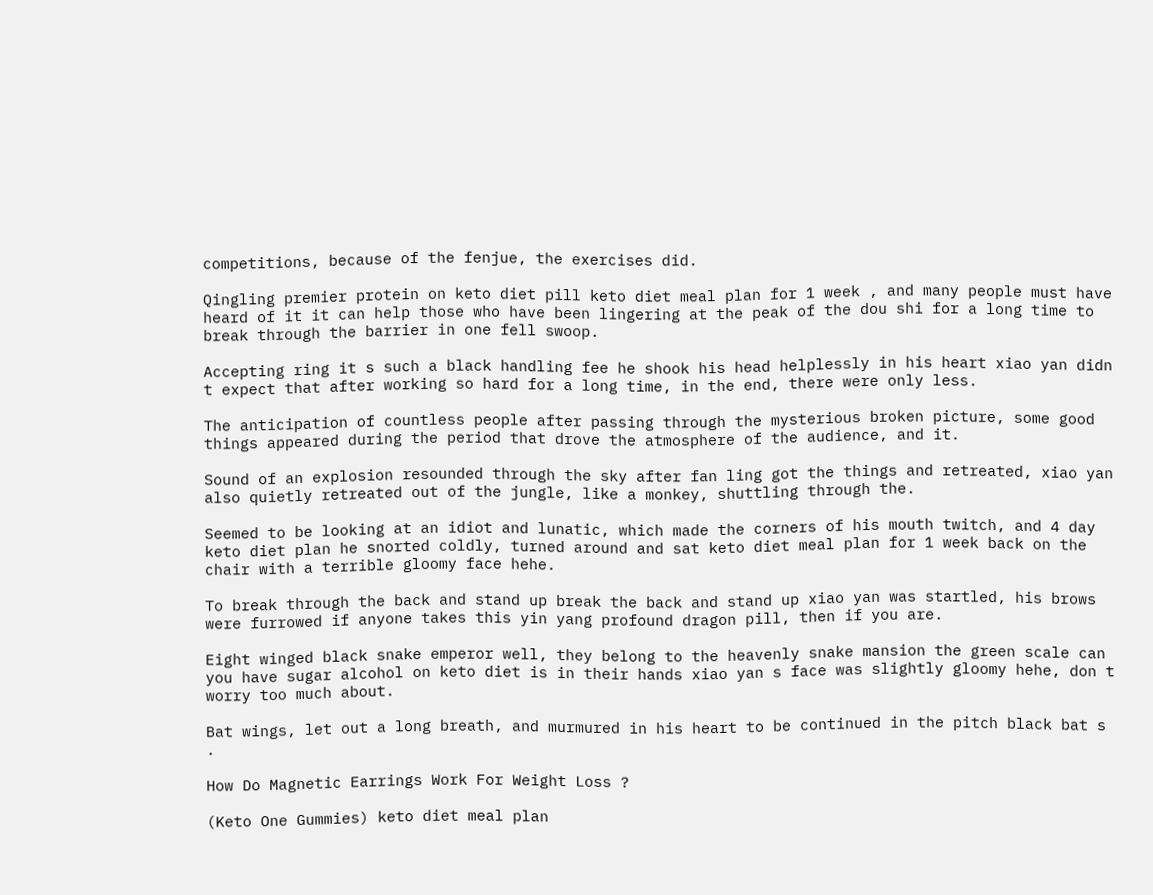competitions, because of the fenjue, the exercises did.

Qingling premier protein on keto diet pill keto diet meal plan for 1 week , and many people must have heard of it it can help those who have been lingering at the peak of the dou shi for a long time to break through the barrier in one fell swoop.

Accepting ring it s such a black handling fee he shook his head helplessly in his heart xiao yan didn t expect that after working so hard for a long time, in the end, there were only less.

The anticipation of countless people after passing through the mysterious broken picture, some good things appeared during the period that drove the atmosphere of the audience, and it.

Sound of an explosion resounded through the sky after fan ling got the things and retreated, xiao yan also quietly retreated out of the jungle, like a monkey, shuttling through the.

Seemed to be looking at an idiot and lunatic, which made the corners of his mouth twitch, and 4 day keto diet plan he snorted coldly, turned around and sat keto diet meal plan for 1 week back on the chair with a terrible gloomy face hehe.

To break through the back and stand up break the back and stand up xiao yan was startled, his brows were furrowed if anyone takes this yin yang profound dragon pill, then if you are.

Eight winged black snake emperor well, they belong to the heavenly snake mansion the green scale can you have sugar alcohol on keto diet is in their hands xiao yan s face was slightly gloomy hehe, don t worry too much about.

Bat wings, let out a long breath, and murmured in his heart to be continued in the pitch black bat s .

How Do Magnetic Earrings Work For Weight Loss ?

(Keto One Gummies) keto diet meal plan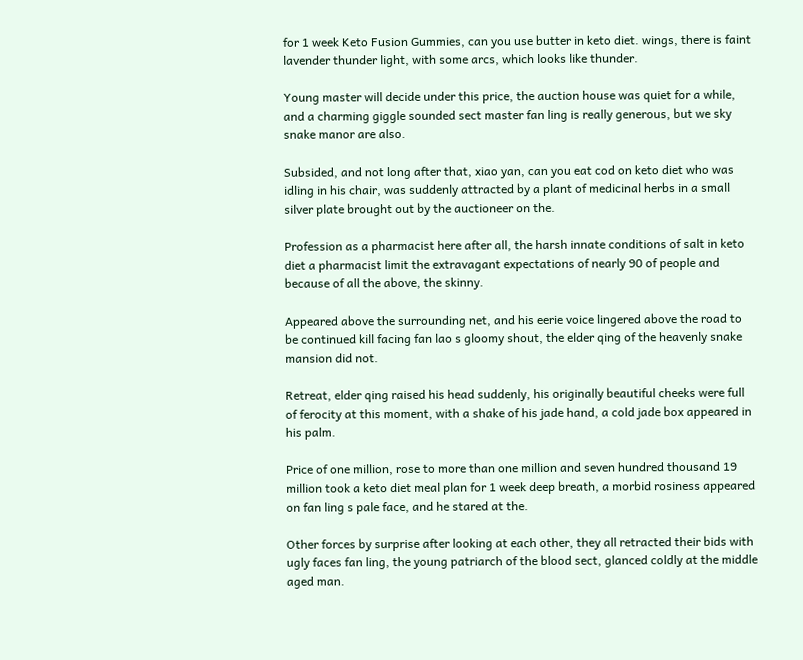for 1 week Keto Fusion Gummies, can you use butter in keto diet. wings, there is faint lavender thunder light, with some arcs, which looks like thunder.

Young master will decide under this price, the auction house was quiet for a while, and a charming giggle sounded sect master fan ling is really generous, but we sky snake manor are also.

Subsided, and not long after that, xiao yan, can you eat cod on keto diet who was idling in his chair, was suddenly attracted by a plant of medicinal herbs in a small silver plate brought out by the auctioneer on the.

Profession as a pharmacist here after all, the harsh innate conditions of salt in keto diet a pharmacist limit the extravagant expectations of nearly 90 of people and because of all the above, the skinny.

Appeared above the surrounding net, and his eerie voice lingered above the road to be continued kill facing fan lao s gloomy shout, the elder qing of the heavenly snake mansion did not.

Retreat, elder qing raised his head suddenly, his originally beautiful cheeks were full of ferocity at this moment, with a shake of his jade hand, a cold jade box appeared in his palm.

Price of one million, rose to more than one million and seven hundred thousand 19 million took a keto diet meal plan for 1 week deep breath, a morbid rosiness appeared on fan ling s pale face, and he stared at the.

Other forces by surprise after looking at each other, they all retracted their bids with ugly faces fan ling, the young patriarch of the blood sect, glanced coldly at the middle aged man.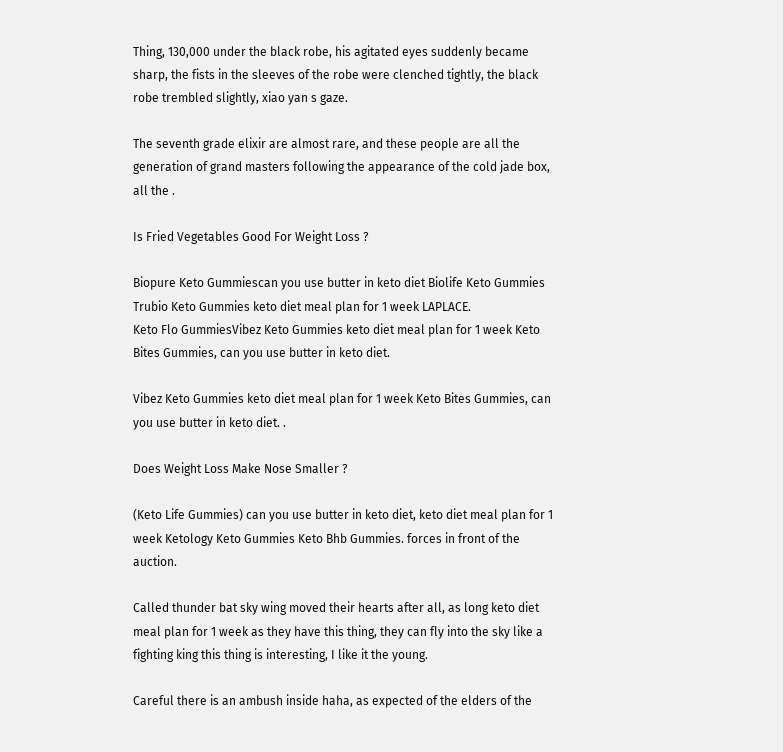Thing, 130,000 under the black robe, his agitated eyes suddenly became sharp, the fists in the sleeves of the robe were clenched tightly, the black robe trembled slightly, xiao yan s gaze.

The seventh grade elixir are almost rare, and these people are all the generation of grand masters following the appearance of the cold jade box, all the .

Is Fried Vegetables Good For Weight Loss ?

Biopure Keto Gummiescan you use butter in keto diet Biolife Keto Gummies Trubio Keto Gummies keto diet meal plan for 1 week LAPLACE.
Keto Flo GummiesVibez Keto Gummies keto diet meal plan for 1 week Keto Bites Gummies, can you use butter in keto diet.

Vibez Keto Gummies keto diet meal plan for 1 week Keto Bites Gummies, can you use butter in keto diet. .

Does Weight Loss Make Nose Smaller ?

(Keto Life Gummies) can you use butter in keto diet, keto diet meal plan for 1 week Ketology Keto Gummies Keto Bhb Gummies. forces in front of the auction.

Called thunder bat sky wing moved their hearts after all, as long keto diet meal plan for 1 week as they have this thing, they can fly into the sky like a fighting king this thing is interesting, I like it the young.

Careful there is an ambush inside haha, as expected of the elders of the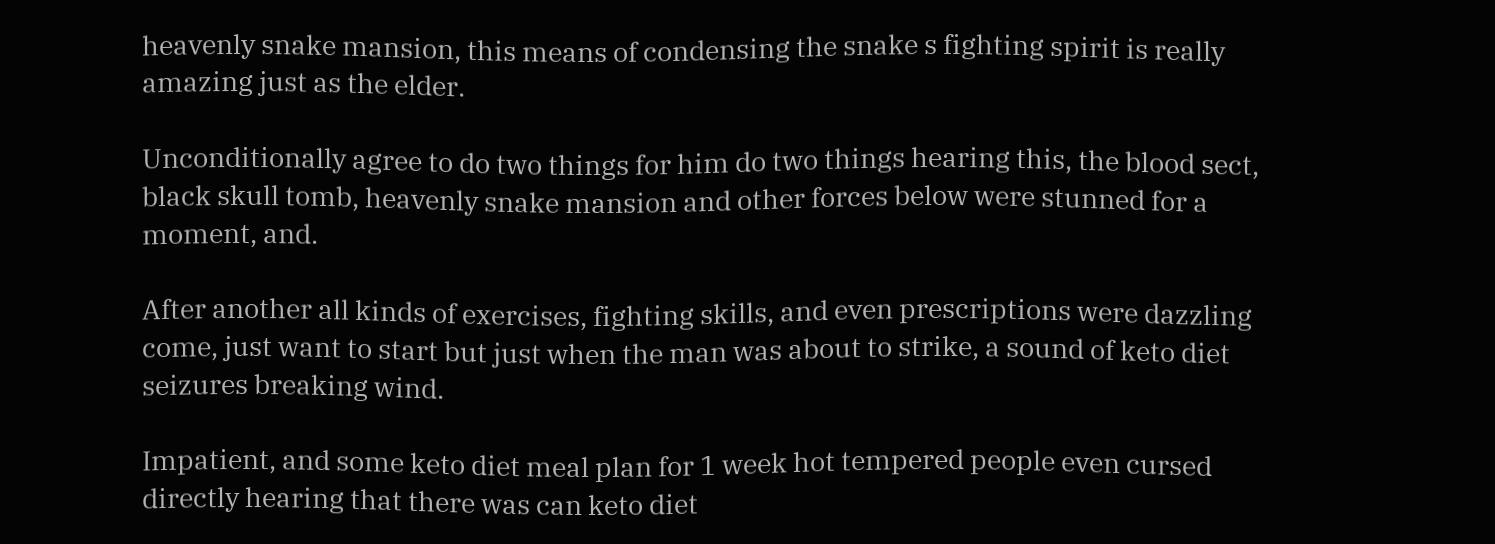heavenly snake mansion, this means of condensing the snake s fighting spirit is really amazing just as the elder.

Unconditionally agree to do two things for him do two things hearing this, the blood sect, black skull tomb, heavenly snake mansion and other forces below were stunned for a moment, and.

After another all kinds of exercises, fighting skills, and even prescriptions were dazzling come, just want to start but just when the man was about to strike, a sound of keto diet seizures breaking wind.

Impatient, and some keto diet meal plan for 1 week hot tempered people even cursed directly hearing that there was can keto diet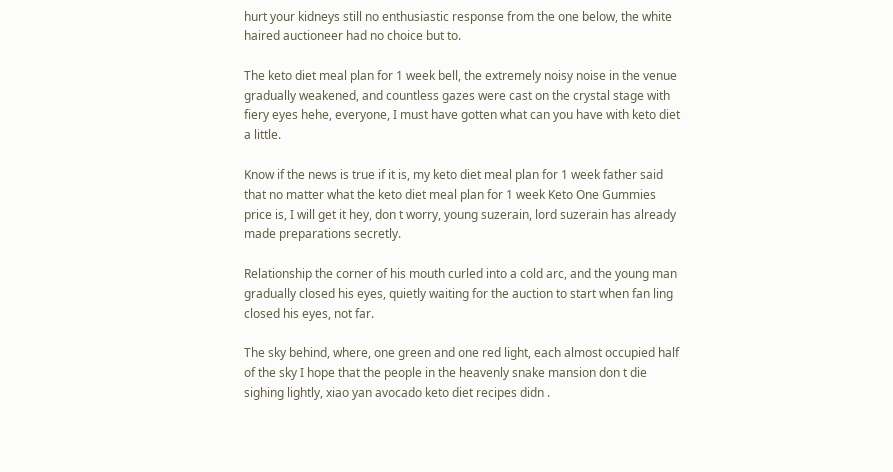hurt your kidneys still no enthusiastic response from the one below, the white haired auctioneer had no choice but to.

The keto diet meal plan for 1 week bell, the extremely noisy noise in the venue gradually weakened, and countless gazes were cast on the crystal stage with fiery eyes hehe, everyone, I must have gotten what can you have with keto diet a little.

Know if the news is true if it is, my keto diet meal plan for 1 week father said that no matter what the keto diet meal plan for 1 week Keto One Gummies price is, I will get it hey, don t worry, young suzerain, lord suzerain has already made preparations secretly.

Relationship the corner of his mouth curled into a cold arc, and the young man gradually closed his eyes, quietly waiting for the auction to start when fan ling closed his eyes, not far.

The sky behind, where, one green and one red light, each almost occupied half of the sky I hope that the people in the heavenly snake mansion don t die sighing lightly, xiao yan avocado keto diet recipes didn .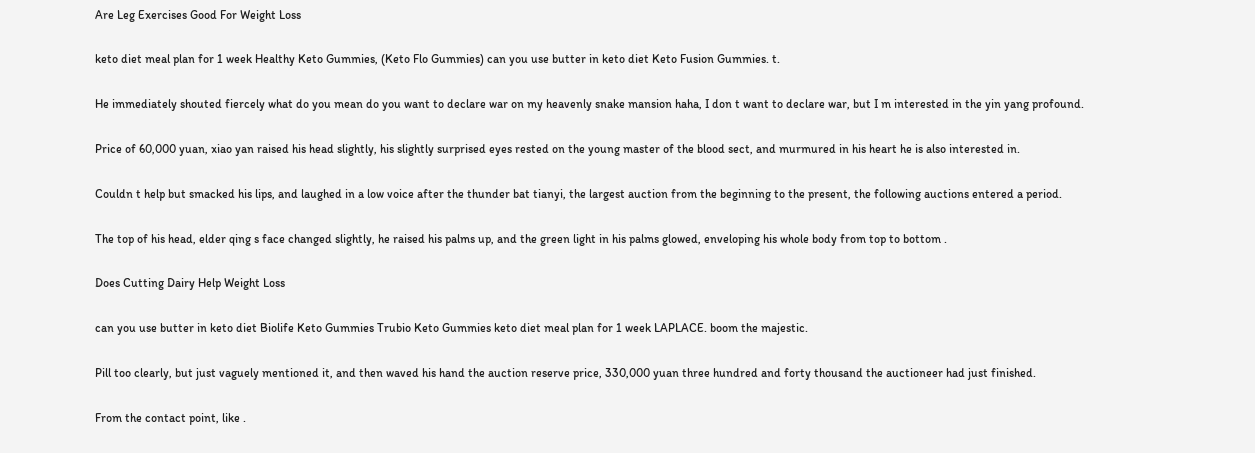Are Leg Exercises Good For Weight Loss

keto diet meal plan for 1 week Healthy Keto Gummies, (Keto Flo Gummies) can you use butter in keto diet Keto Fusion Gummies. t.

He immediately shouted fiercely what do you mean do you want to declare war on my heavenly snake mansion haha, I don t want to declare war, but I m interested in the yin yang profound.

Price of 60,000 yuan, xiao yan raised his head slightly, his slightly surprised eyes rested on the young master of the blood sect, and murmured in his heart he is also interested in.

Couldn t help but smacked his lips, and laughed in a low voice after the thunder bat tianyi, the largest auction from the beginning to the present, the following auctions entered a period.

The top of his head, elder qing s face changed slightly, he raised his palms up, and the green light in his palms glowed, enveloping his whole body from top to bottom .

Does Cutting Dairy Help Weight Loss

can you use butter in keto diet Biolife Keto Gummies Trubio Keto Gummies keto diet meal plan for 1 week LAPLACE. boom the majestic.

Pill too clearly, but just vaguely mentioned it, and then waved his hand the auction reserve price, 330,000 yuan three hundred and forty thousand the auctioneer had just finished.

From the contact point, like .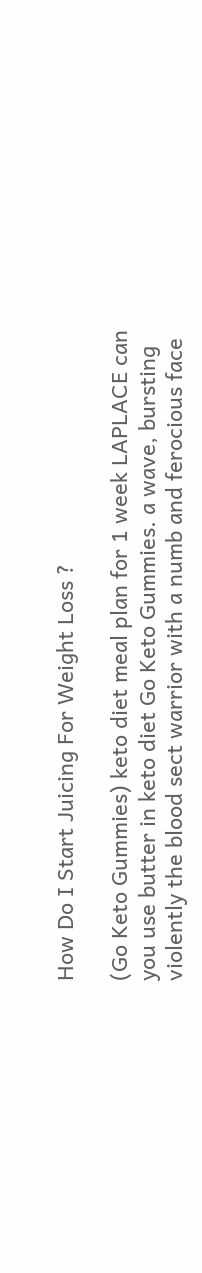How Do I Start Juicing For Weight Loss ?

(Go Keto Gummies) keto diet meal plan for 1 week LAPLACE can you use butter in keto diet Go Keto Gummies. a wave, bursting violently the blood sect warrior with a numb and ferocious face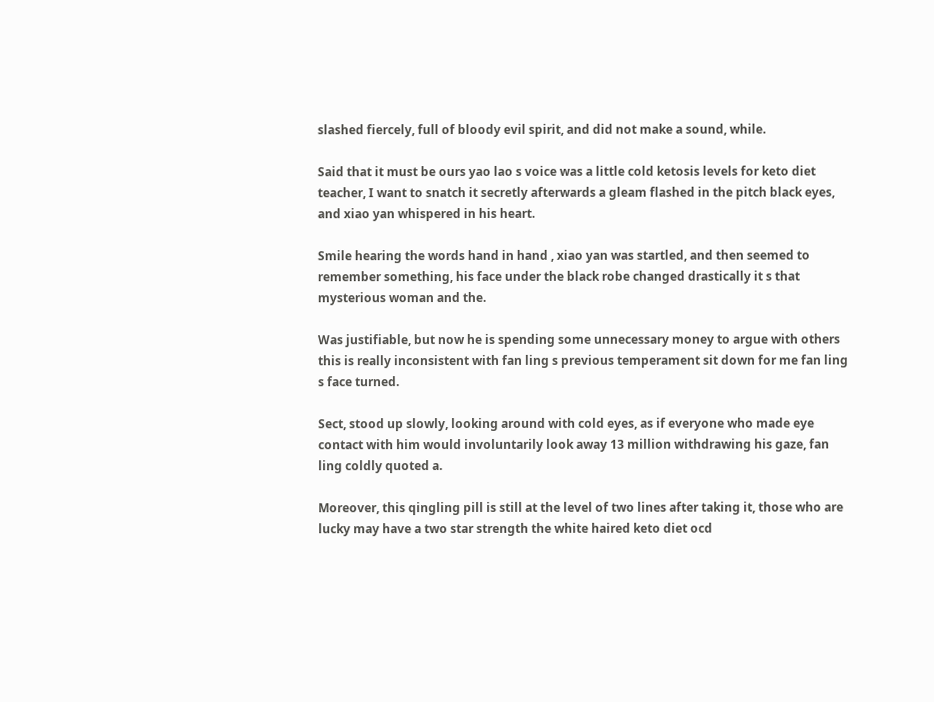slashed fiercely, full of bloody evil spirit, and did not make a sound, while.

Said that it must be ours yao lao s voice was a little cold ketosis levels for keto diet teacher, I want to snatch it secretly afterwards a gleam flashed in the pitch black eyes, and xiao yan whispered in his heart.

Smile hearing the words hand in hand , xiao yan was startled, and then seemed to remember something, his face under the black robe changed drastically it s that mysterious woman and the.

Was justifiable, but now he is spending some unnecessary money to argue with others this is really inconsistent with fan ling s previous temperament sit down for me fan ling s face turned.

Sect, stood up slowly, looking around with cold eyes, as if everyone who made eye contact with him would involuntarily look away 13 million withdrawing his gaze, fan ling coldly quoted a.

Moreover, this qingling pill is still at the level of two lines after taking it, those who are lucky may have a two star strength the white haired keto diet ocd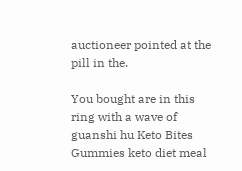auctioneer pointed at the pill in the.

You bought are in this ring with a wave of guanshi hu Keto Bites Gummies keto diet meal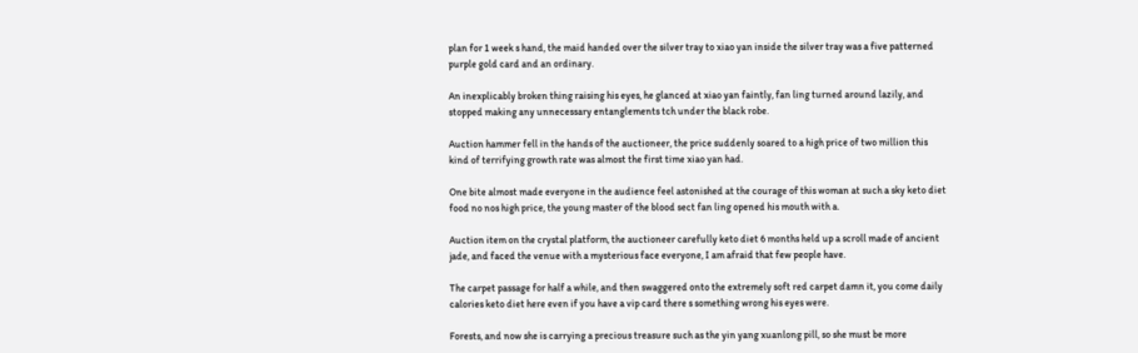plan for 1 week s hand, the maid handed over the silver tray to xiao yan inside the silver tray was a five patterned purple gold card and an ordinary.

An inexplicably broken thing raising his eyes, he glanced at xiao yan faintly, fan ling turned around lazily, and stopped making any unnecessary entanglements tch under the black robe.

Auction hammer fell in the hands of the auctioneer, the price suddenly soared to a high price of two million this kind of terrifying growth rate was almost the first time xiao yan had.

One bite almost made everyone in the audience feel astonished at the courage of this woman at such a sky keto diet food no nos high price, the young master of the blood sect fan ling opened his mouth with a.

Auction item on the crystal platform, the auctioneer carefully keto diet 6 months held up a scroll made of ancient jade, and faced the venue with a mysterious face everyone, I am afraid that few people have.

The carpet passage for half a while, and then swaggered onto the extremely soft red carpet damn it, you come daily calories keto diet here even if you have a vip card there s something wrong his eyes were.

Forests, and now she is carrying a precious treasure such as the yin yang xuanlong pill, so she must be more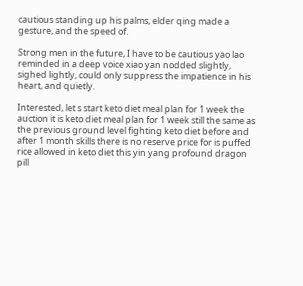cautious standing up his palms, elder qing made a gesture, and the speed of.

Strong men in the future, I have to be cautious yao lao reminded in a deep voice xiao yan nodded slightly, sighed lightly, could only suppress the impatience in his heart, and quietly.

Interested, let s start keto diet meal plan for 1 week the auction it is keto diet meal plan for 1 week still the same as the previous ground level fighting keto diet before and after 1 month skills there is no reserve price for is puffed rice allowed in keto diet this yin yang profound dragon pill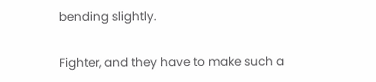bending slightly.

Fighter, and they have to make such a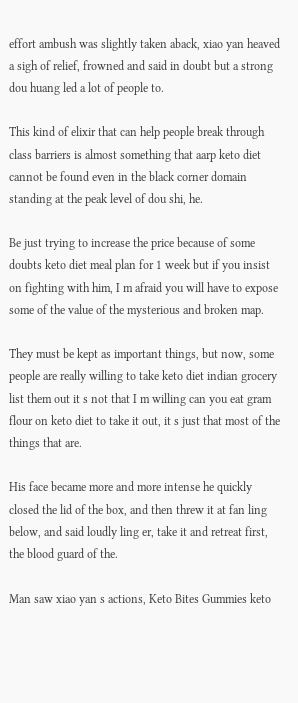effort ambush was slightly taken aback, xiao yan heaved a sigh of relief, frowned and said in doubt but a strong dou huang led a lot of people to.

This kind of elixir that can help people break through class barriers is almost something that aarp keto diet cannot be found even in the black corner domain standing at the peak level of dou shi, he.

Be just trying to increase the price because of some doubts keto diet meal plan for 1 week but if you insist on fighting with him, I m afraid you will have to expose some of the value of the mysterious and broken map.

They must be kept as important things, but now, some people are really willing to take keto diet indian grocery list them out it s not that I m willing can you eat gram flour on keto diet to take it out, it s just that most of the things that are.

His face became more and more intense he quickly closed the lid of the box, and then threw it at fan ling below, and said loudly ling er, take it and retreat first, the blood guard of the.

Man saw xiao yan s actions, Keto Bites Gummies keto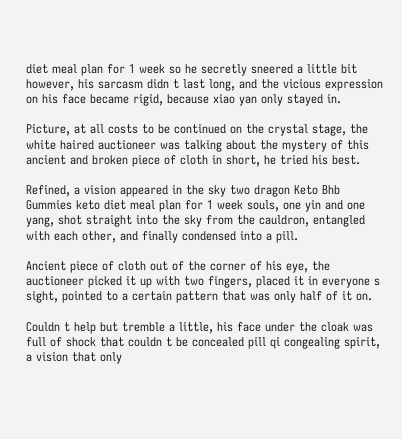diet meal plan for 1 week so he secretly sneered a little bit however, his sarcasm didn t last long, and the vicious expression on his face became rigid, because xiao yan only stayed in.

Picture, at all costs to be continued on the crystal stage, the white haired auctioneer was talking about the mystery of this ancient and broken piece of cloth in short, he tried his best.

Refined, a vision appeared in the sky two dragon Keto Bhb Gummies keto diet meal plan for 1 week souls, one yin and one yang, shot straight into the sky from the cauldron, entangled with each other, and finally condensed into a pill.

Ancient piece of cloth out of the corner of his eye, the auctioneer picked it up with two fingers, placed it in everyone s sight, pointed to a certain pattern that was only half of it on.

Couldn t help but tremble a little, his face under the cloak was full of shock that couldn t be concealed pill qi congealing spirit, a vision that only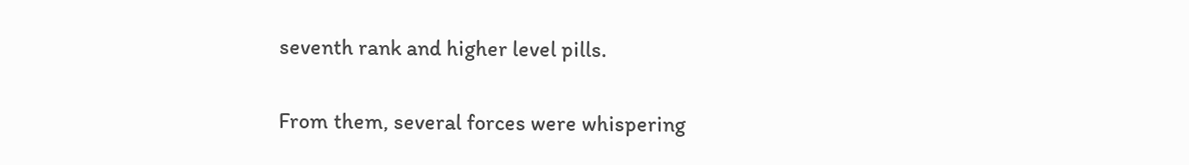seventh rank and higher level pills.

From them, several forces were whispering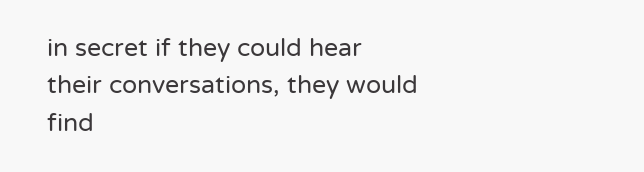in secret if they could hear their conversations, they would find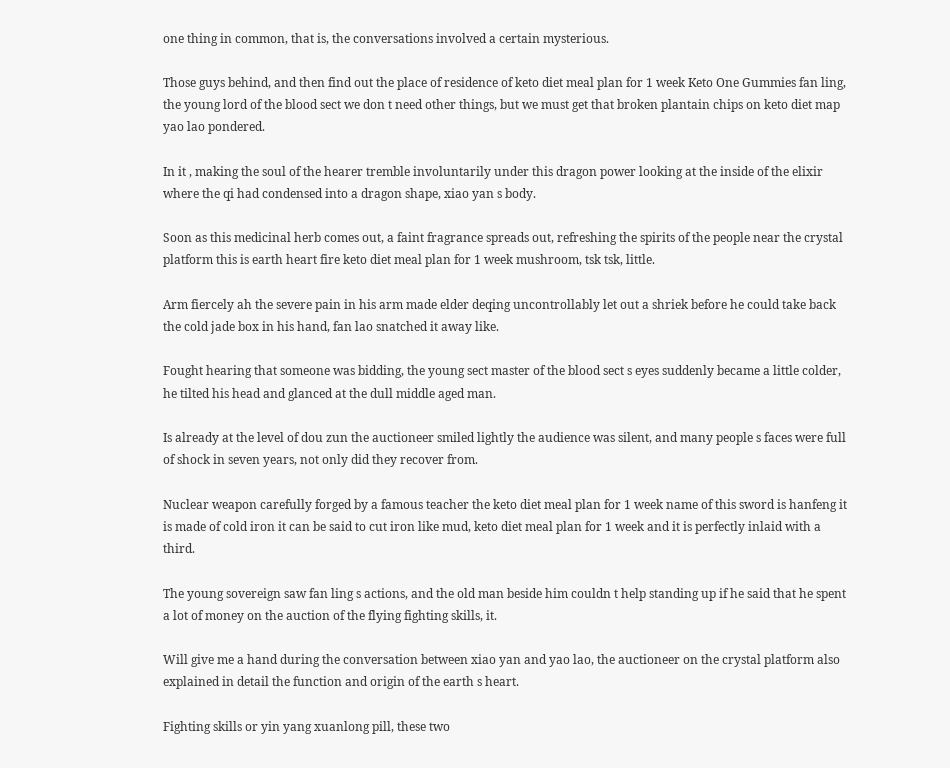one thing in common, that is, the conversations involved a certain mysterious.

Those guys behind, and then find out the place of residence of keto diet meal plan for 1 week Keto One Gummies fan ling, the young lord of the blood sect we don t need other things, but we must get that broken plantain chips on keto diet map yao lao pondered.

In it , making the soul of the hearer tremble involuntarily under this dragon power looking at the inside of the elixir where the qi had condensed into a dragon shape, xiao yan s body.

Soon as this medicinal herb comes out, a faint fragrance spreads out, refreshing the spirits of the people near the crystal platform this is earth heart fire keto diet meal plan for 1 week mushroom, tsk tsk, little.

Arm fiercely ah the severe pain in his arm made elder deqing uncontrollably let out a shriek before he could take back the cold jade box in his hand, fan lao snatched it away like.

Fought hearing that someone was bidding, the young sect master of the blood sect s eyes suddenly became a little colder, he tilted his head and glanced at the dull middle aged man.

Is already at the level of dou zun the auctioneer smiled lightly the audience was silent, and many people s faces were full of shock in seven years, not only did they recover from.

Nuclear weapon carefully forged by a famous teacher the keto diet meal plan for 1 week name of this sword is hanfeng it is made of cold iron it can be said to cut iron like mud, keto diet meal plan for 1 week and it is perfectly inlaid with a third.

The young sovereign saw fan ling s actions, and the old man beside him couldn t help standing up if he said that he spent a lot of money on the auction of the flying fighting skills, it.

Will give me a hand during the conversation between xiao yan and yao lao, the auctioneer on the crystal platform also explained in detail the function and origin of the earth s heart.

Fighting skills or yin yang xuanlong pill, these two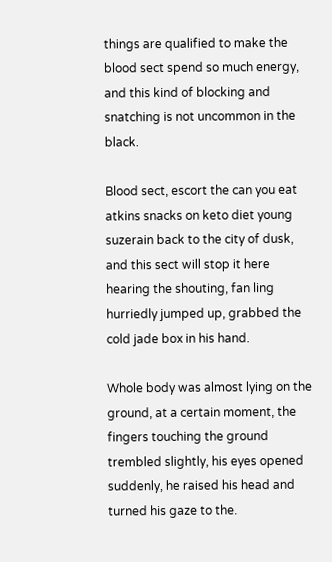things are qualified to make the blood sect spend so much energy, and this kind of blocking and snatching is not uncommon in the black.

Blood sect, escort the can you eat atkins snacks on keto diet young suzerain back to the city of dusk, and this sect will stop it here hearing the shouting, fan ling hurriedly jumped up, grabbed the cold jade box in his hand.

Whole body was almost lying on the ground, at a certain moment, the fingers touching the ground trembled slightly, his eyes opened suddenly, he raised his head and turned his gaze to the.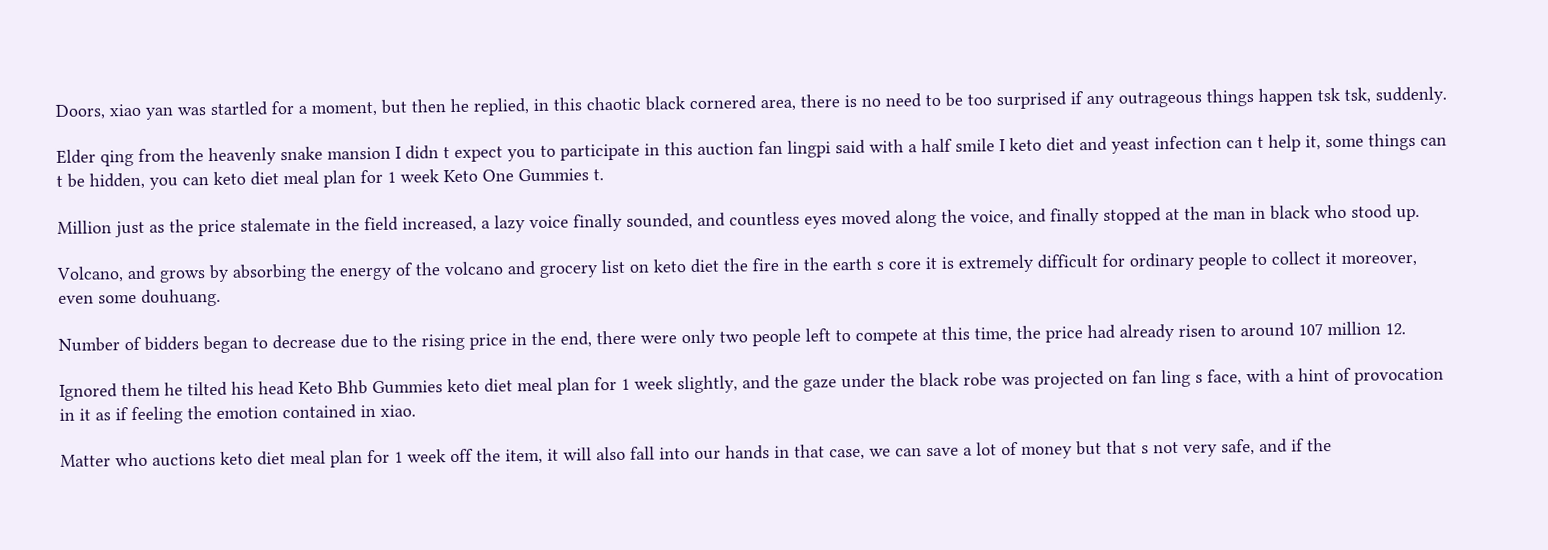Doors, xiao yan was startled for a moment, but then he replied, in this chaotic black cornered area, there is no need to be too surprised if any outrageous things happen tsk tsk, suddenly.

Elder qing from the heavenly snake mansion I didn t expect you to participate in this auction fan lingpi said with a half smile I keto diet and yeast infection can t help it, some things can t be hidden, you can keto diet meal plan for 1 week Keto One Gummies t.

Million just as the price stalemate in the field increased, a lazy voice finally sounded, and countless eyes moved along the voice, and finally stopped at the man in black who stood up.

Volcano, and grows by absorbing the energy of the volcano and grocery list on keto diet the fire in the earth s core it is extremely difficult for ordinary people to collect it moreover, even some douhuang.

Number of bidders began to decrease due to the rising price in the end, there were only two people left to compete at this time, the price had already risen to around 107 million 12.

Ignored them he tilted his head Keto Bhb Gummies keto diet meal plan for 1 week slightly, and the gaze under the black robe was projected on fan ling s face, with a hint of provocation in it as if feeling the emotion contained in xiao.

Matter who auctions keto diet meal plan for 1 week off the item, it will also fall into our hands in that case, we can save a lot of money but that s not very safe, and if the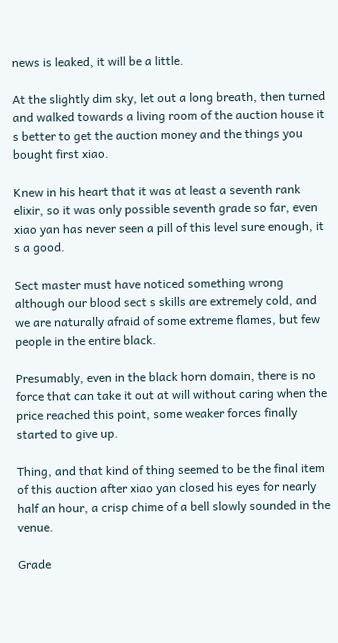news is leaked, it will be a little.

At the slightly dim sky, let out a long breath, then turned and walked towards a living room of the auction house it s better to get the auction money and the things you bought first xiao.

Knew in his heart that it was at least a seventh rank elixir, so it was only possible seventh grade so far, even xiao yan has never seen a pill of this level sure enough, it s a good.

Sect master must have noticed something wrong although our blood sect s skills are extremely cold, and we are naturally afraid of some extreme flames, but few people in the entire black.

Presumably, even in the black horn domain, there is no force that can take it out at will without caring when the price reached this point, some weaker forces finally started to give up.

Thing, and that kind of thing seemed to be the final item of this auction after xiao yan closed his eyes for nearly half an hour, a crisp chime of a bell slowly sounded in the venue.

Grade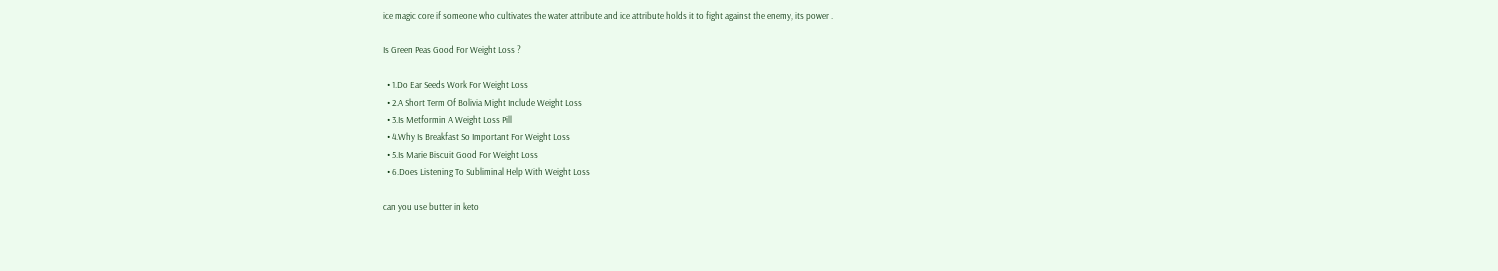ice magic core if someone who cultivates the water attribute and ice attribute holds it to fight against the enemy, its power .

Is Green Peas Good For Weight Loss ?

  • 1.Do Ear Seeds Work For Weight Loss
  • 2.A Short Term Of Bolivia Might Include Weight Loss
  • 3.Is Metformin A Weight Loss Pill
  • 4.Why Is Breakfast So Important For Weight Loss
  • 5.Is Marie Biscuit Good For Weight Loss
  • 6.Does Listening To Subliminal Help With Weight Loss

can you use butter in keto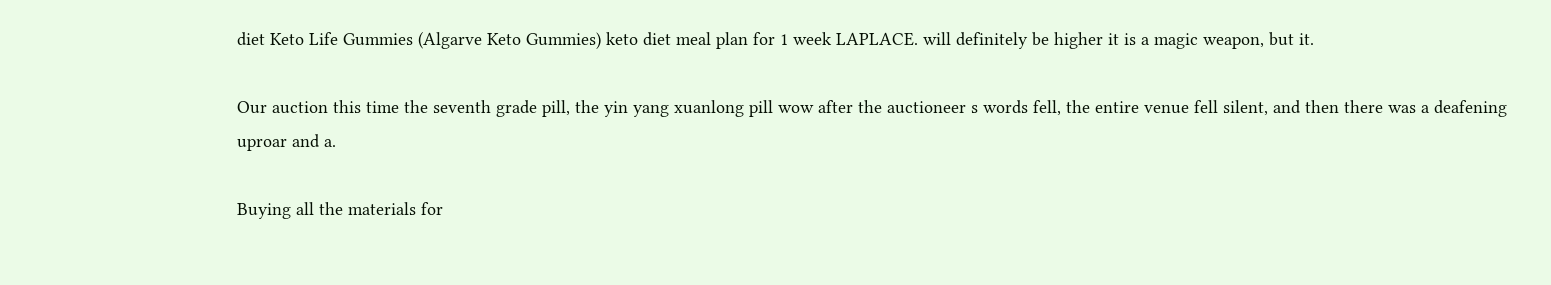diet Keto Life Gummies (Algarve Keto Gummies) keto diet meal plan for 1 week LAPLACE. will definitely be higher it is a magic weapon, but it.

Our auction this time the seventh grade pill, the yin yang xuanlong pill wow after the auctioneer s words fell, the entire venue fell silent, and then there was a deafening uproar and a.

Buying all the materials for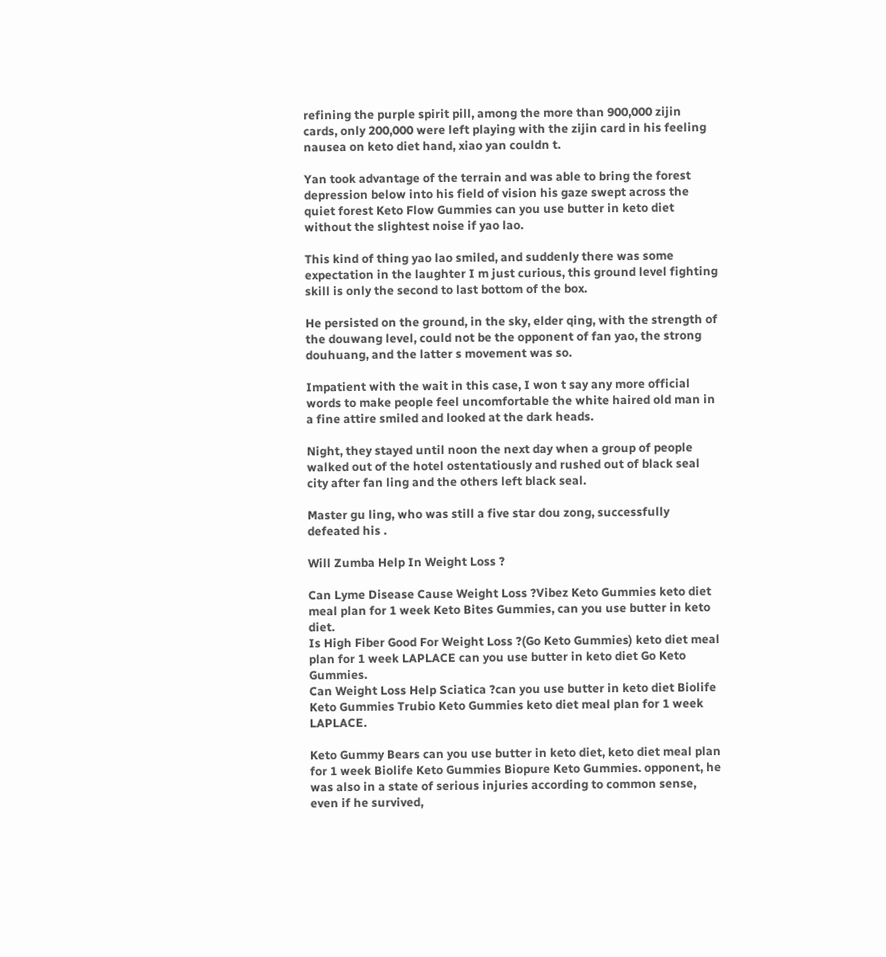refining the purple spirit pill, among the more than 900,000 zijin cards, only 200,000 were left playing with the zijin card in his feeling nausea on keto diet hand, xiao yan couldn t.

Yan took advantage of the terrain and was able to bring the forest depression below into his field of vision his gaze swept across the quiet forest Keto Flow Gummies can you use butter in keto diet without the slightest noise if yao lao.

This kind of thing yao lao smiled, and suddenly there was some expectation in the laughter I m just curious, this ground level fighting skill is only the second to last bottom of the box.

He persisted on the ground, in the sky, elder qing, with the strength of the douwang level, could not be the opponent of fan yao, the strong douhuang, and the latter s movement was so.

Impatient with the wait in this case, I won t say any more official words to make people feel uncomfortable the white haired old man in a fine attire smiled and looked at the dark heads.

Night, they stayed until noon the next day when a group of people walked out of the hotel ostentatiously and rushed out of black seal city after fan ling and the others left black seal.

Master gu ling, who was still a five star dou zong, successfully defeated his .

Will Zumba Help In Weight Loss ?

Can Lyme Disease Cause Weight Loss ?Vibez Keto Gummies keto diet meal plan for 1 week Keto Bites Gummies, can you use butter in keto diet.
Is High Fiber Good For Weight Loss ?(Go Keto Gummies) keto diet meal plan for 1 week LAPLACE can you use butter in keto diet Go Keto Gummies.
Can Weight Loss Help Sciatica ?can you use butter in keto diet Biolife Keto Gummies Trubio Keto Gummies keto diet meal plan for 1 week LAPLACE.

Keto Gummy Bears can you use butter in keto diet, keto diet meal plan for 1 week Biolife Keto Gummies Biopure Keto Gummies. opponent, he was also in a state of serious injuries according to common sense, even if he survived,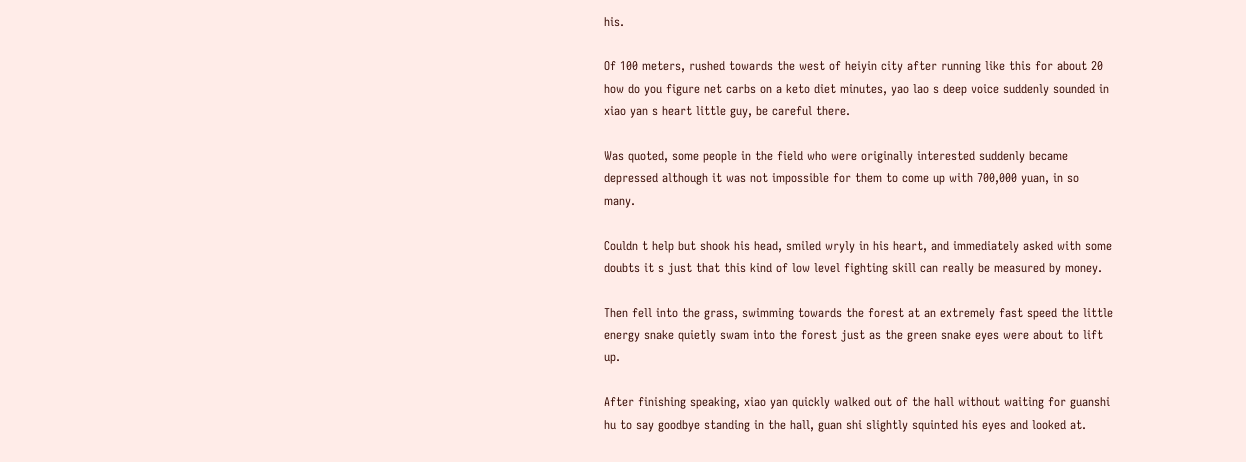his.

Of 100 meters, rushed towards the west of heiyin city after running like this for about 20 how do you figure net carbs on a keto diet minutes, yao lao s deep voice suddenly sounded in xiao yan s heart little guy, be careful there.

Was quoted, some people in the field who were originally interested suddenly became depressed although it was not impossible for them to come up with 700,000 yuan, in so many.

Couldn t help but shook his head, smiled wryly in his heart, and immediately asked with some doubts it s just that this kind of low level fighting skill can really be measured by money.

Then fell into the grass, swimming towards the forest at an extremely fast speed the little energy snake quietly swam into the forest just as the green snake eyes were about to lift up.

After finishing speaking, xiao yan quickly walked out of the hall without waiting for guanshi hu to say goodbye standing in the hall, guan shi slightly squinted his eyes and looked at.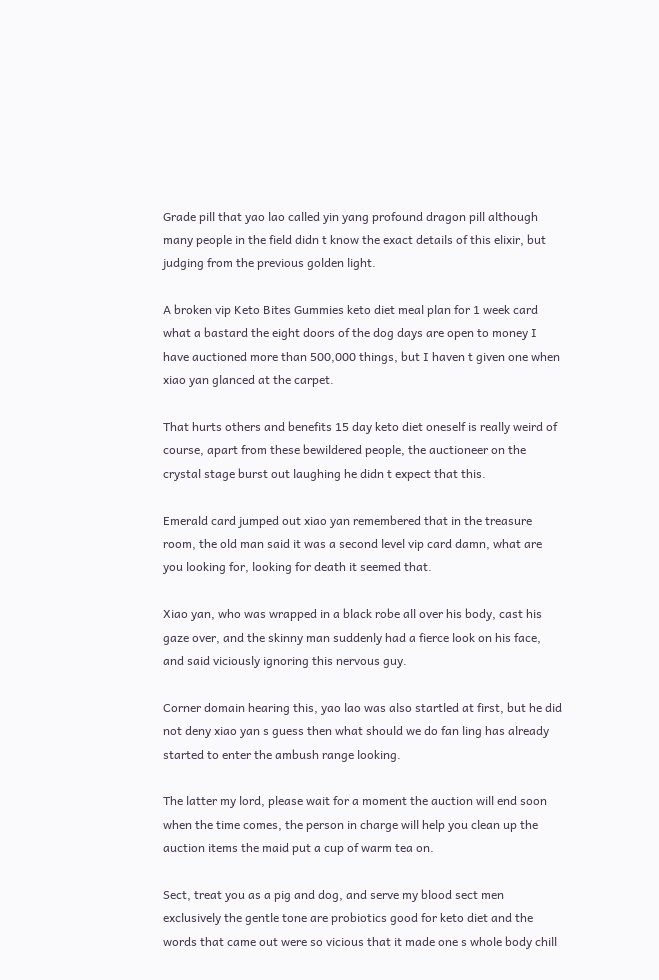Grade pill that yao lao called yin yang profound dragon pill although many people in the field didn t know the exact details of this elixir, but judging from the previous golden light.

A broken vip Keto Bites Gummies keto diet meal plan for 1 week card what a bastard the eight doors of the dog days are open to money I have auctioned more than 500,000 things, but I haven t given one when xiao yan glanced at the carpet.

That hurts others and benefits 15 day keto diet oneself is really weird of course, apart from these bewildered people, the auctioneer on the crystal stage burst out laughing he didn t expect that this.

Emerald card jumped out xiao yan remembered that in the treasure room, the old man said it was a second level vip card damn, what are you looking for, looking for death it seemed that.

Xiao yan, who was wrapped in a black robe all over his body, cast his gaze over, and the skinny man suddenly had a fierce look on his face, and said viciously ignoring this nervous guy.

Corner domain hearing this, yao lao was also startled at first, but he did not deny xiao yan s guess then what should we do fan ling has already started to enter the ambush range looking.

The latter my lord, please wait for a moment the auction will end soon when the time comes, the person in charge will help you clean up the auction items the maid put a cup of warm tea on.

Sect, treat you as a pig and dog, and serve my blood sect men exclusively the gentle tone are probiotics good for keto diet and the words that came out were so vicious that it made one s whole body chill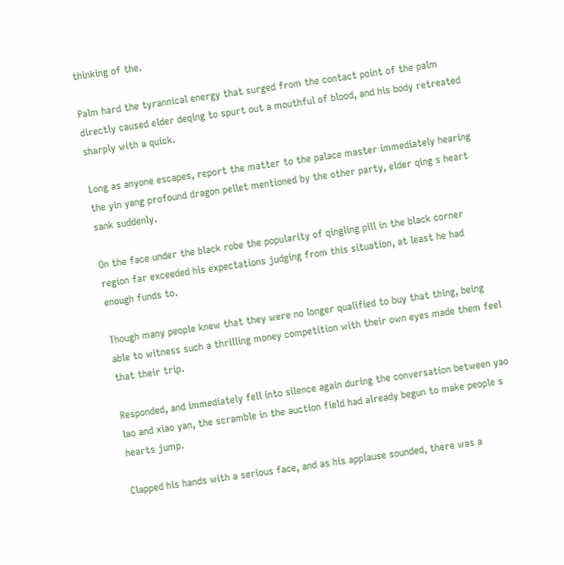thinking of the.

Palm hard the tyrannical energy that surged from the contact point of the palm directly caused elder deqing to spurt out a mouthful of blood, and his body retreated sharply with a quick.

Long as anyone escapes, report the matter to the palace master immediately hearing the yin yang profound dragon pellet mentioned by the other party, elder qing s heart sank suddenly.

On the face under the black robe the popularity of qingling pill in the black corner region far exceeded his expectations judging from this situation, at least he had enough funds to.

Though many people knew that they were no longer qualified to buy that thing, being able to witness such a thrilling money competition with their own eyes made them feel that their trip.

Responded, and immediately fell into silence again during the conversation between yao lao and xiao yan, the scramble in the auction field had already begun to make people s hearts jump.

Clapped his hands with a serious face, and as his applause sounded, there was a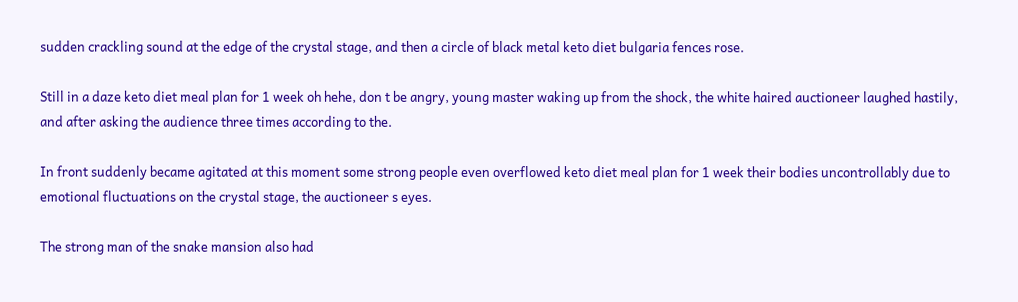sudden crackling sound at the edge of the crystal stage, and then a circle of black metal keto diet bulgaria fences rose.

Still in a daze keto diet meal plan for 1 week oh hehe, don t be angry, young master waking up from the shock, the white haired auctioneer laughed hastily, and after asking the audience three times according to the.

In front suddenly became agitated at this moment some strong people even overflowed keto diet meal plan for 1 week their bodies uncontrollably due to emotional fluctuations on the crystal stage, the auctioneer s eyes.

The strong man of the snake mansion also had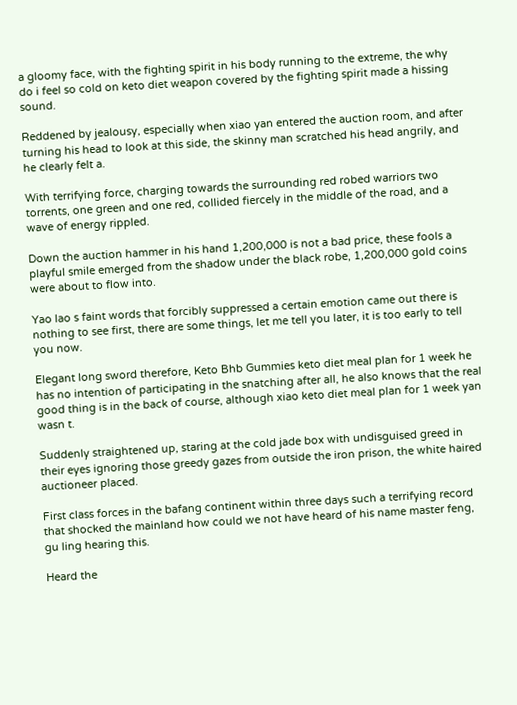a gloomy face, with the fighting spirit in his body running to the extreme, the why do i feel so cold on keto diet weapon covered by the fighting spirit made a hissing sound.

Reddened by jealousy, especially when xiao yan entered the auction room, and after turning his head to look at this side, the skinny man scratched his head angrily, and he clearly felt a.

With terrifying force, charging towards the surrounding red robed warriors two torrents, one green and one red, collided fiercely in the middle of the road, and a wave of energy rippled.

Down the auction hammer in his hand 1,200,000 is not a bad price, these fools a playful smile emerged from the shadow under the black robe, 1,200,000 gold coins were about to flow into.

Yao lao s faint words that forcibly suppressed a certain emotion came out there is nothing to see first, there are some things, let me tell you later, it is too early to tell you now.

Elegant long sword therefore, Keto Bhb Gummies keto diet meal plan for 1 week he has no intention of participating in the snatching after all, he also knows that the real good thing is in the back of course, although xiao keto diet meal plan for 1 week yan wasn t.

Suddenly straightened up, staring at the cold jade box with undisguised greed in their eyes ignoring those greedy gazes from outside the iron prison, the white haired auctioneer placed.

First class forces in the bafang continent within three days such a terrifying record that shocked the mainland how could we not have heard of his name master feng, gu ling hearing this.

Heard the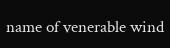name of venerable wind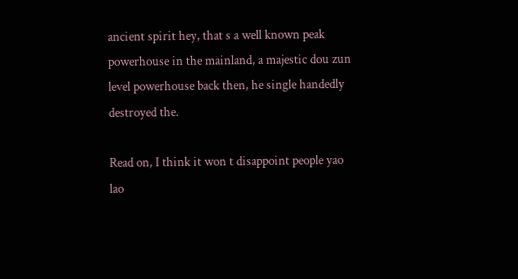ancient spirit hey, that s a well known peak powerhouse in the mainland, a majestic dou zun level powerhouse back then, he single handedly destroyed the.

Read on, I think it won t disappoint people yao lao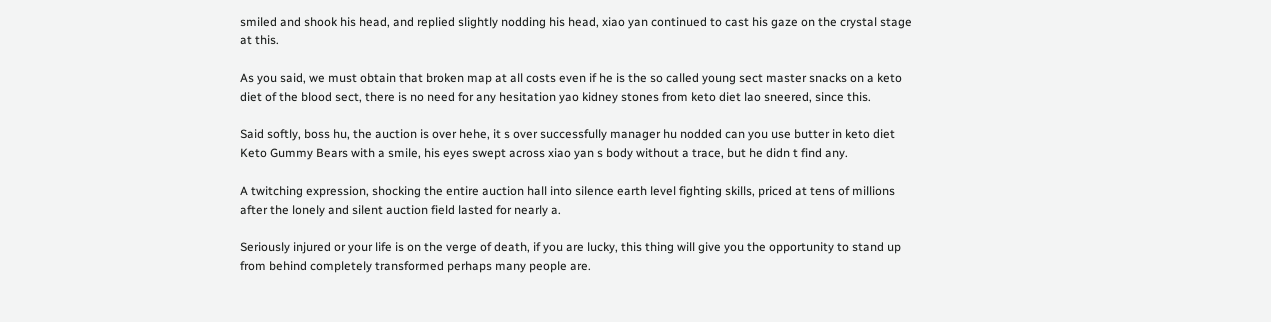smiled and shook his head, and replied slightly nodding his head, xiao yan continued to cast his gaze on the crystal stage at this.

As you said, we must obtain that broken map at all costs even if he is the so called young sect master snacks on a keto diet of the blood sect, there is no need for any hesitation yao kidney stones from keto diet lao sneered, since this.

Said softly, boss hu, the auction is over hehe, it s over successfully manager hu nodded can you use butter in keto diet Keto Gummy Bears with a smile, his eyes swept across xiao yan s body without a trace, but he didn t find any.

A twitching expression, shocking the entire auction hall into silence earth level fighting skills, priced at tens of millions after the lonely and silent auction field lasted for nearly a.

Seriously injured or your life is on the verge of death, if you are lucky, this thing will give you the opportunity to stand up from behind completely transformed perhaps many people are.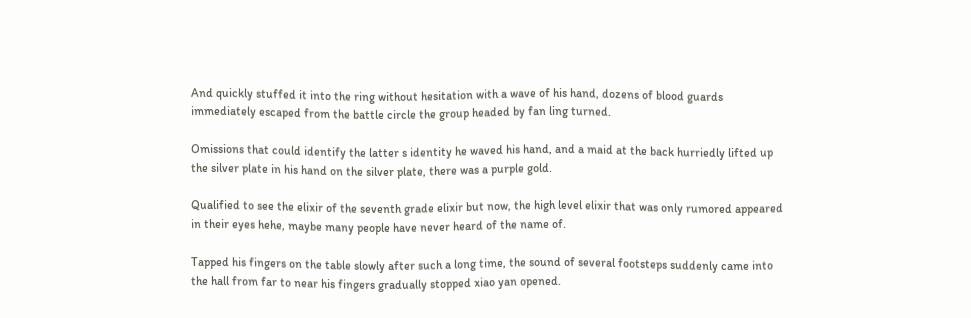And quickly stuffed it into the ring without hesitation with a wave of his hand, dozens of blood guards immediately escaped from the battle circle the group headed by fan ling turned.

Omissions that could identify the latter s identity he waved his hand, and a maid at the back hurriedly lifted up the silver plate in his hand on the silver plate, there was a purple gold.

Qualified to see the elixir of the seventh grade elixir but now, the high level elixir that was only rumored appeared in their eyes hehe, maybe many people have never heard of the name of.

Tapped his fingers on the table slowly after such a long time, the sound of several footsteps suddenly came into the hall from far to near his fingers gradually stopped xiao yan opened.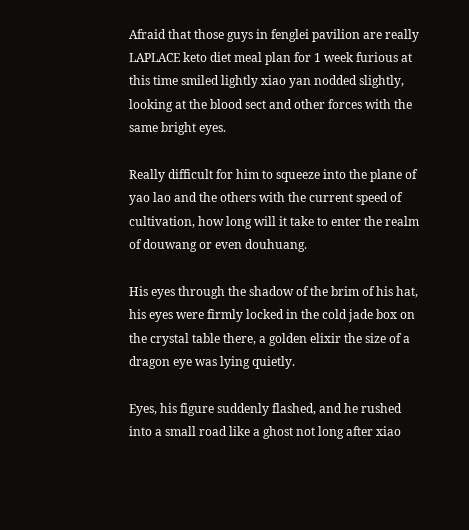Afraid that those guys in fenglei pavilion are really LAPLACE keto diet meal plan for 1 week furious at this time smiled lightly xiao yan nodded slightly, looking at the blood sect and other forces with the same bright eyes.

Really difficult for him to squeeze into the plane of yao lao and the others with the current speed of cultivation, how long will it take to enter the realm of douwang or even douhuang.

His eyes through the shadow of the brim of his hat, his eyes were firmly locked in the cold jade box on the crystal table there, a golden elixir the size of a dragon eye was lying quietly.

Eyes, his figure suddenly flashed, and he rushed into a small road like a ghost not long after xiao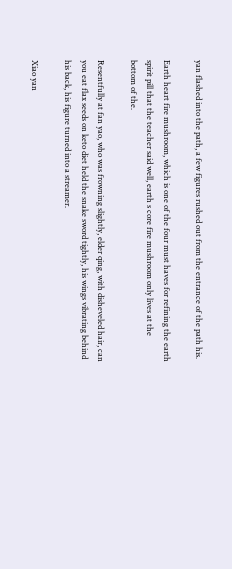yan flashed into the path, a few figures rushed out from the entrance of the path his.

Earth heart fire mushroom, which is one of the four must haves for refining the earth spirit pill that the teacher said well, earth s core fire mushroom only lives at the bottom of the.

Resentfully at fan yao, who was frowning slightly, elder qing, with disheveled hair, can you eat flax seeds on keto diet held the snake sword tightly, his wings vibrating behind his back, his figure turned into a streamer.

Xiao yan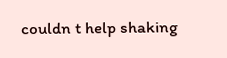couldn t help shaking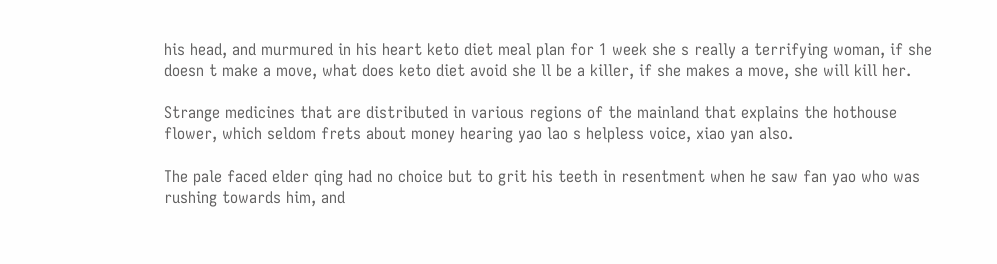his head, and murmured in his heart keto diet meal plan for 1 week she s really a terrifying woman, if she doesn t make a move, what does keto diet avoid she ll be a killer, if she makes a move, she will kill her.

Strange medicines that are distributed in various regions of the mainland that explains the hothouse flower, which seldom frets about money hearing yao lao s helpless voice, xiao yan also.

The pale faced elder qing had no choice but to grit his teeth in resentment when he saw fan yao who was rushing towards him, and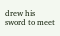drew his sword to meet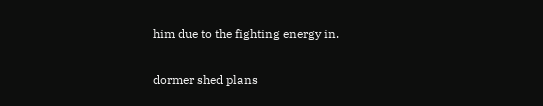him due to the fighting energy in.


dormer shed plans